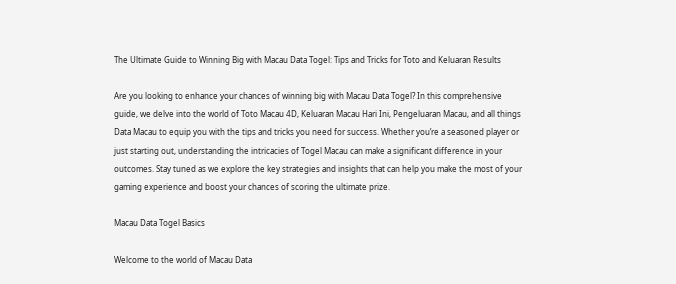The Ultimate Guide to Winning Big with Macau Data Togel: Tips and Tricks for Toto and Keluaran Results

Are you looking to enhance your chances of winning big with Macau Data Togel? In this comprehensive guide, we delve into the world of Toto Macau 4D, Keluaran Macau Hari Ini, Pengeluaran Macau, and all things Data Macau to equip you with the tips and tricks you need for success. Whether you’re a seasoned player or just starting out, understanding the intricacies of Togel Macau can make a significant difference in your outcomes. Stay tuned as we explore the key strategies and insights that can help you make the most of your gaming experience and boost your chances of scoring the ultimate prize.

Macau Data Togel Basics

Welcome to the world of Macau Data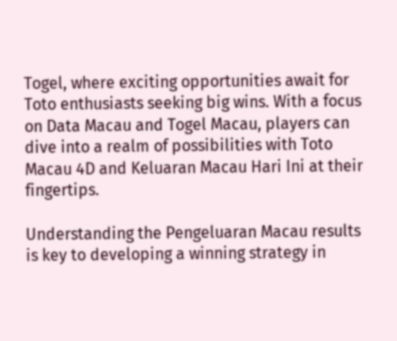Togel, where exciting opportunities await for Toto enthusiasts seeking big wins. With a focus on Data Macau and Togel Macau, players can dive into a realm of possibilities with Toto Macau 4D and Keluaran Macau Hari Ini at their fingertips.

Understanding the Pengeluaran Macau results is key to developing a winning strategy in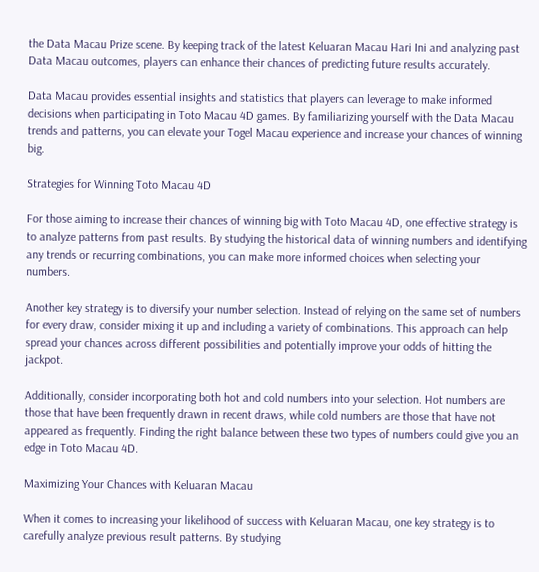the Data Macau Prize scene. By keeping track of the latest Keluaran Macau Hari Ini and analyzing past Data Macau outcomes, players can enhance their chances of predicting future results accurately.

Data Macau provides essential insights and statistics that players can leverage to make informed decisions when participating in Toto Macau 4D games. By familiarizing yourself with the Data Macau trends and patterns, you can elevate your Togel Macau experience and increase your chances of winning big.

Strategies for Winning Toto Macau 4D

For those aiming to increase their chances of winning big with Toto Macau 4D, one effective strategy is to analyze patterns from past results. By studying the historical data of winning numbers and identifying any trends or recurring combinations, you can make more informed choices when selecting your numbers.

Another key strategy is to diversify your number selection. Instead of relying on the same set of numbers for every draw, consider mixing it up and including a variety of combinations. This approach can help spread your chances across different possibilities and potentially improve your odds of hitting the jackpot.

Additionally, consider incorporating both hot and cold numbers into your selection. Hot numbers are those that have been frequently drawn in recent draws, while cold numbers are those that have not appeared as frequently. Finding the right balance between these two types of numbers could give you an edge in Toto Macau 4D.

Maximizing Your Chances with Keluaran Macau

When it comes to increasing your likelihood of success with Keluaran Macau, one key strategy is to carefully analyze previous result patterns. By studying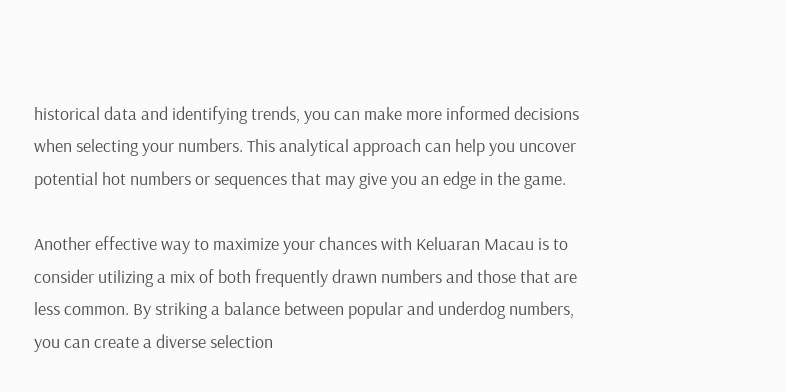historical data and identifying trends, you can make more informed decisions when selecting your numbers. This analytical approach can help you uncover potential hot numbers or sequences that may give you an edge in the game.

Another effective way to maximize your chances with Keluaran Macau is to consider utilizing a mix of both frequently drawn numbers and those that are less common. By striking a balance between popular and underdog numbers, you can create a diverse selection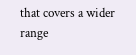that covers a wider range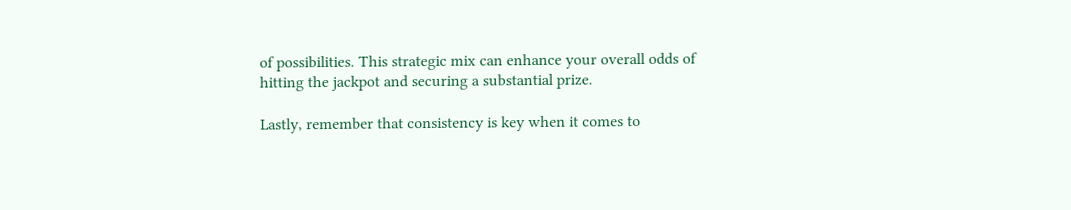of possibilities. This strategic mix can enhance your overall odds of hitting the jackpot and securing a substantial prize.

Lastly, remember that consistency is key when it comes to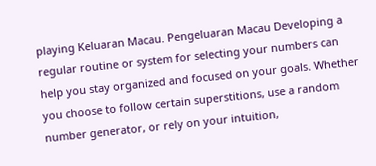playing Keluaran Macau. Pengeluaran Macau Developing a regular routine or system for selecting your numbers can help you stay organized and focused on your goals. Whether you choose to follow certain superstitions, use a random number generator, or rely on your intuition,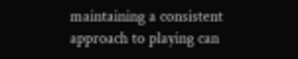maintaining a consistent approach to playing can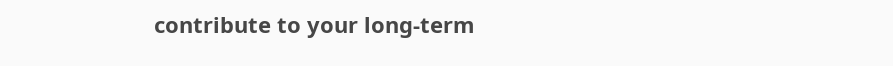contribute to your long-term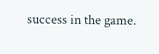success in the game.